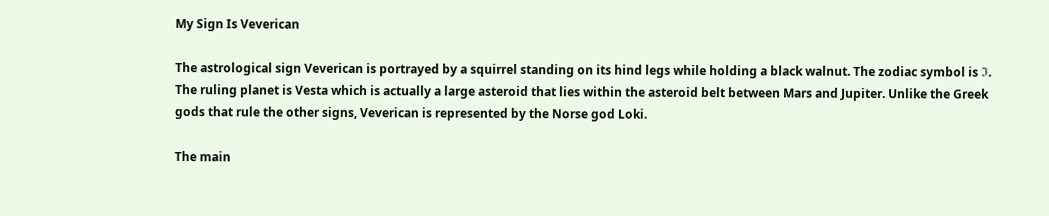My Sign Is Veverican

The astrological sign Veverican is portrayed by a squirrel standing on its hind legs while holding a black walnut. The zodiac symbol is ℑ. The ruling planet is Vesta which is actually a large asteroid that lies within the asteroid belt between Mars and Jupiter. Unlike the Greek gods that rule the other signs, Veverican is represented by the Norse god Loki.

The main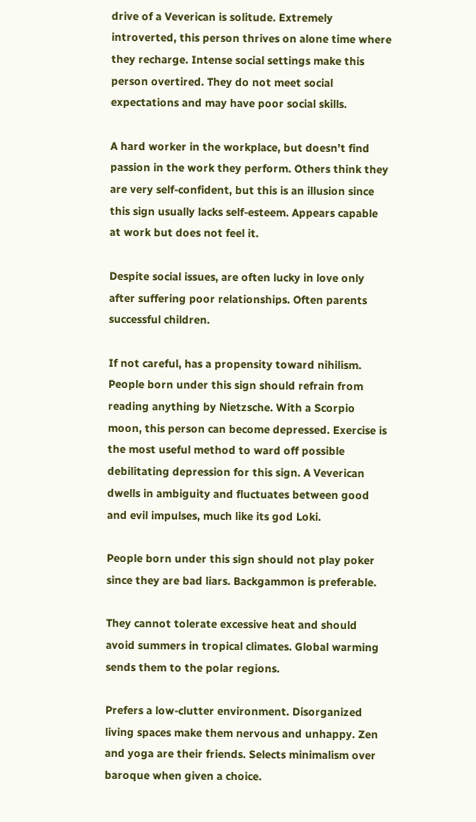drive of a Veverican is solitude. Extremely introverted, this person thrives on alone time where they recharge. Intense social settings make this person overtired. They do not meet social expectations and may have poor social skills.

A hard worker in the workplace, but doesn’t find passion in the work they perform. Others think they are very self-confident, but this is an illusion since this sign usually lacks self-esteem. Appears capable at work but does not feel it.

Despite social issues, are often lucky in love only after suffering poor relationships. Often parents successful children.

If not careful, has a propensity toward nihilism. People born under this sign should refrain from reading anything by Nietzsche. With a Scorpio moon, this person can become depressed. Exercise is the most useful method to ward off possible debilitating depression for this sign. A Veverican dwells in ambiguity and fluctuates between good and evil impulses, much like its god Loki.

People born under this sign should not play poker since they are bad liars. Backgammon is preferable.

They cannot tolerate excessive heat and should avoid summers in tropical climates. Global warming sends them to the polar regions.

Prefers a low-clutter environment. Disorganized living spaces make them nervous and unhappy. Zen and yoga are their friends. Selects minimalism over baroque when given a choice.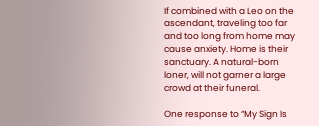If combined with a Leo on the ascendant, traveling too far and too long from home may cause anxiety. Home is their sanctuary. A natural-born loner, will not garner a large crowd at their funeral.

One response to “My Sign Is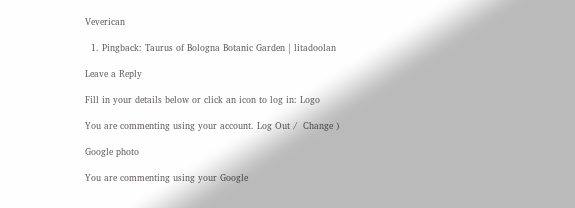Veverican

  1. Pingback: Taurus of Bologna Botanic Garden | litadoolan

Leave a Reply

Fill in your details below or click an icon to log in: Logo

You are commenting using your account. Log Out /  Change )

Google photo

You are commenting using your Google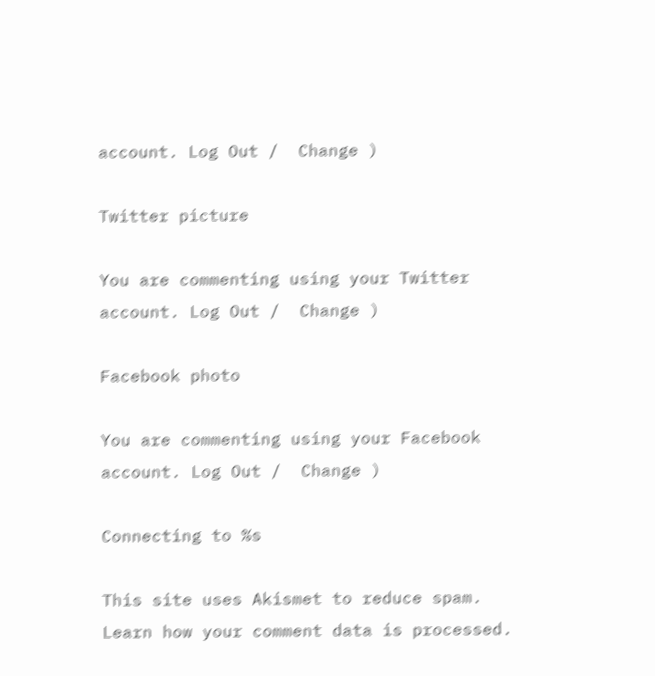account. Log Out /  Change )

Twitter picture

You are commenting using your Twitter account. Log Out /  Change )

Facebook photo

You are commenting using your Facebook account. Log Out /  Change )

Connecting to %s

This site uses Akismet to reduce spam. Learn how your comment data is processed.